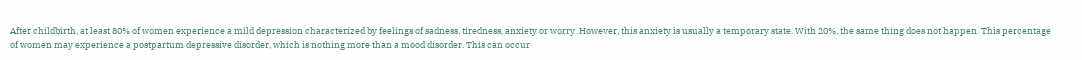After childbirth, at least 80% of women experience a mild depression characterized by feelings of sadness, tiredness, anxiety or worry. However, this anxiety is usually a temporary state. With 20%, the same thing does not happen. This percentage of women may experience a postpartum depressive disorder, which is nothing more than a mood disorder. This can occur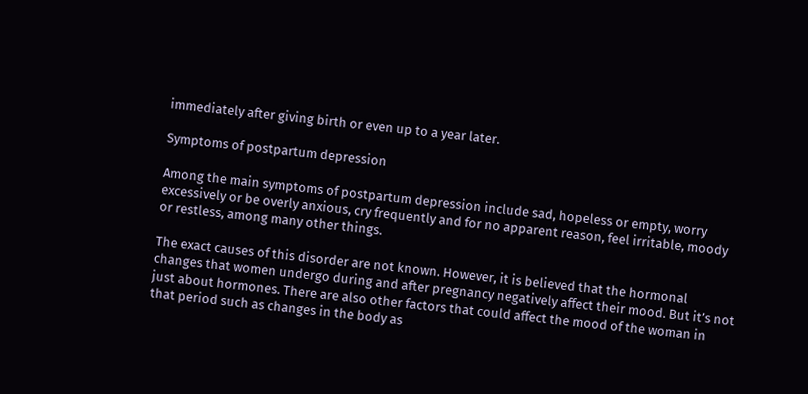immediately after giving birth or even up to a year later.

Symptoms of postpartum depression

Among the main symptoms of postpartum depression include sad, hopeless or empty, worry excessively or be overly anxious, cry frequently and for no apparent reason, feel irritable, moody or restless, among many other things.

The exact causes of this disorder are not known. However, it is believed that the hormonal changes that women undergo during and after pregnancy negatively affect their mood. But it’s not just about hormones. There are also other factors that could affect the mood of the woman in that period such as changes in the body as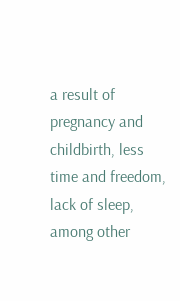a result of pregnancy and childbirth, less time and freedom, lack of sleep, among other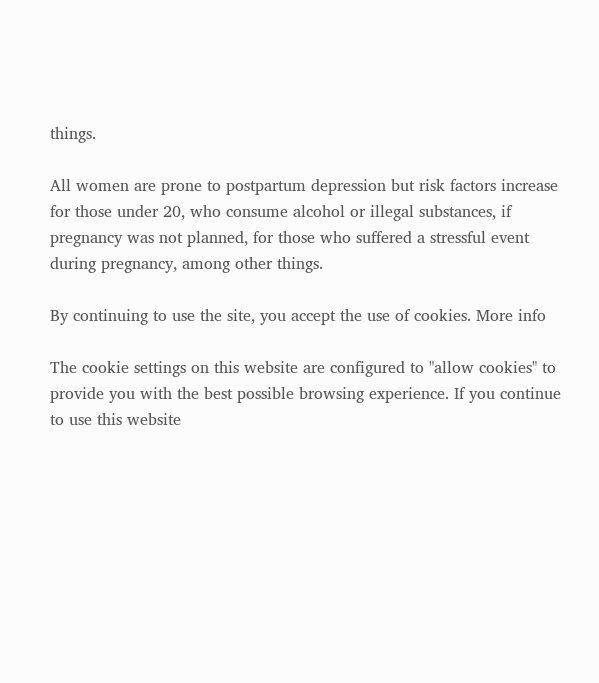things.

All women are prone to postpartum depression but risk factors increase for those under 20, who consume alcohol or illegal substances, if pregnancy was not planned, for those who suffered a stressful event during pregnancy, among other things.

By continuing to use the site, you accept the use of cookies. More info

The cookie settings on this website are configured to "allow cookies" to provide you with the best possible browsing experience. If you continue to use this website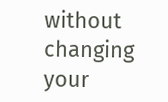without changing your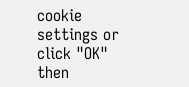cookie settings or click "OK" then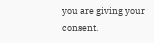you are giving your consent.